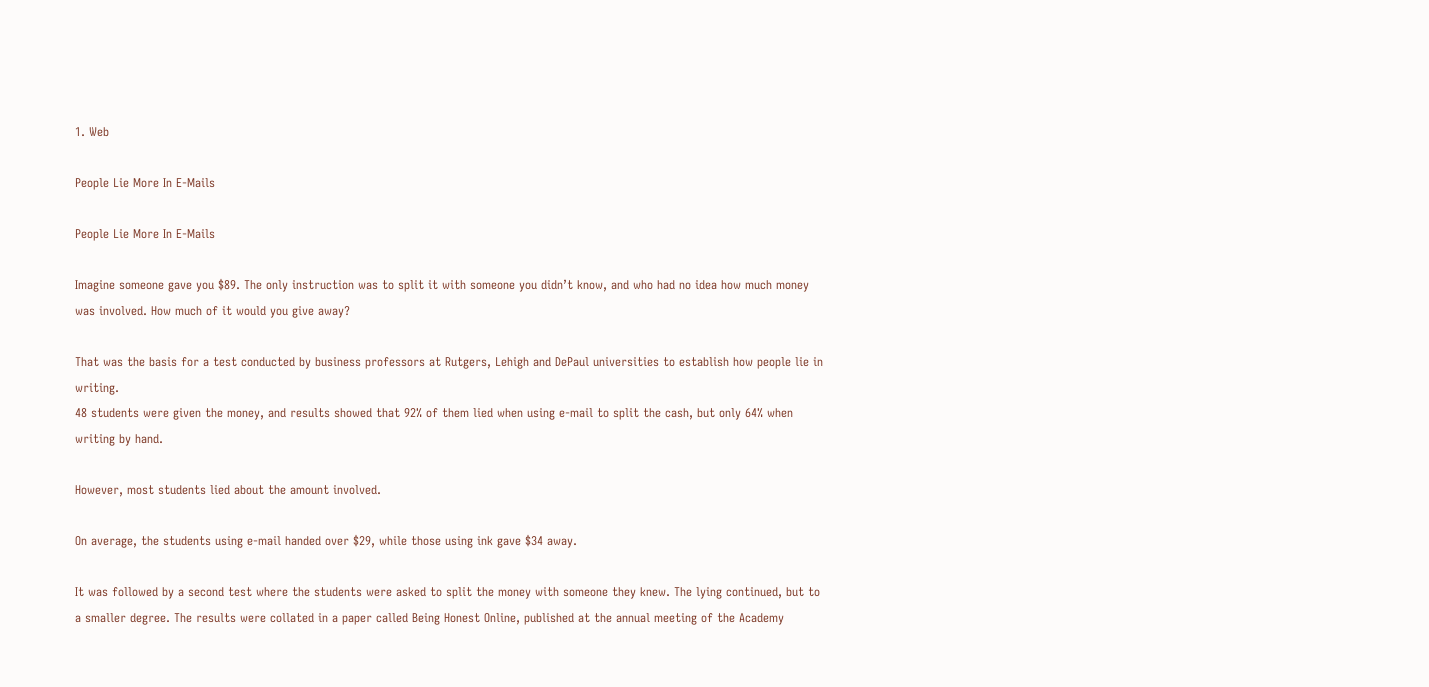1. Web

People Lie More In E-Mails

People Lie More In E-Mails

Imagine someone gave you $89. The only instruction was to split it with someone you didn’t know, and who had no idea how much money was involved. How much of it would you give away?

That was the basis for a test conducted by business professors at Rutgers, Lehigh and DePaul universities to establish how people lie in writing.
48 students were given the money, and results showed that 92% of them lied when using e-mail to split the cash, but only 64% when writing by hand.

However, most students lied about the amount involved.

On average, the students using e-mail handed over $29, while those using ink gave $34 away.

It was followed by a second test where the students were asked to split the money with someone they knew. The lying continued, but to a smaller degree. The results were collated in a paper called Being Honest Online, published at the annual meeting of the Academy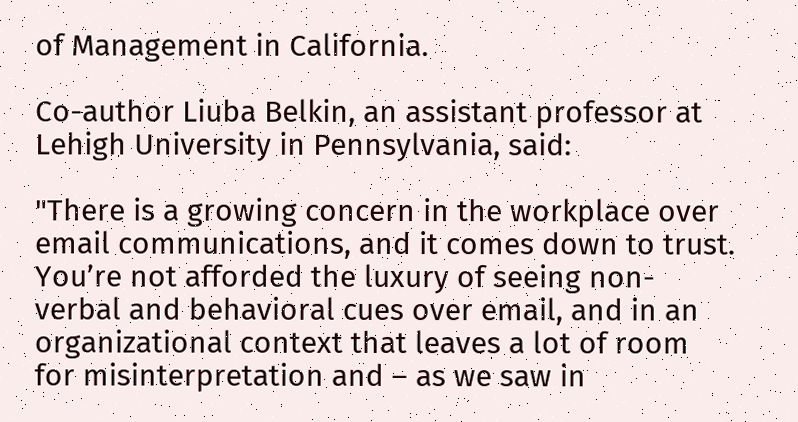of Management in California.

Co-author Liuba Belkin, an assistant professor at Lehigh University in Pennsylvania, said:

"There is a growing concern in the workplace over email communications, and it comes down to trust. You’re not afforded the luxury of seeing non-verbal and behavioral cues over email, and in an organizational context that leaves a lot of room for misinterpretation and – as we saw in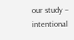our study – intentional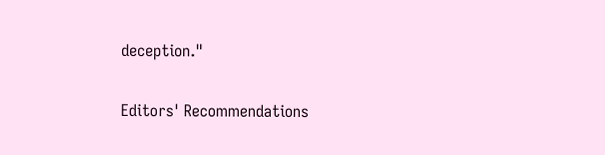deception."

Editors' Recommendations